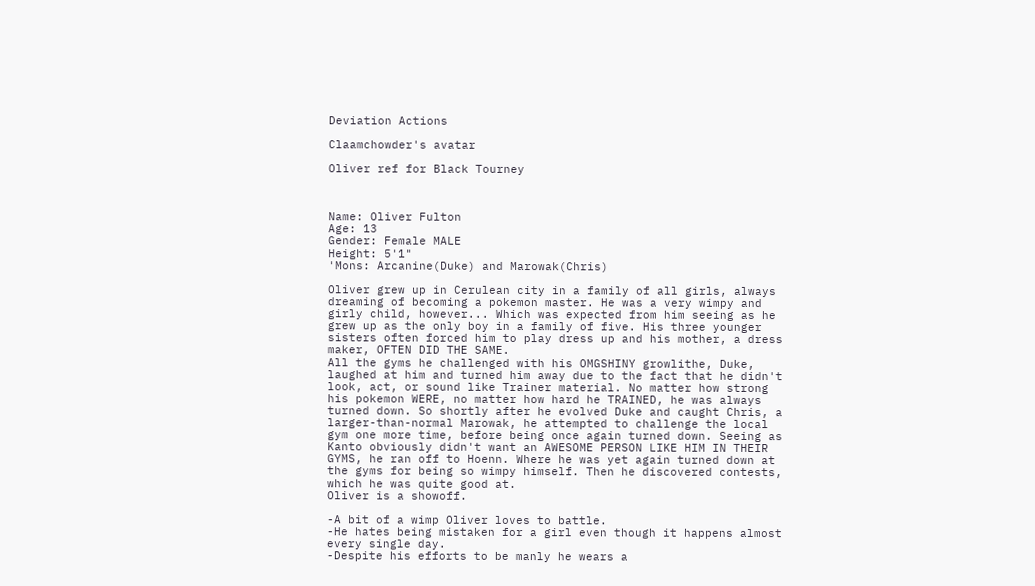Deviation Actions

Claamchowder's avatar

Oliver ref for Black Tourney



Name: Oliver Fulton
Age: 13
Gender: Female MALE
Height: 5'1"
'Mons: Arcanine(Duke) and Marowak(Chris)

Oliver grew up in Cerulean city in a family of all girls, always dreaming of becoming a pokemon master. He was a very wimpy and girly child, however... Which was expected from him seeing as he grew up as the only boy in a family of five. His three younger sisters often forced him to play dress up and his mother, a dress maker, OFTEN DID THE SAME.
All the gyms he challenged with his OMGSHINY growlithe, Duke, laughed at him and turned him away due to the fact that he didn't look, act, or sound like Trainer material. No matter how strong his pokemon WERE, no matter how hard he TRAINED, he was always turned down. So shortly after he evolved Duke and caught Chris, a larger-than-normal Marowak, he attempted to challenge the local gym one more time, before being once again turned down. Seeing as Kanto obviously didn't want an AWESOME PERSON LIKE HIM IN THEIR GYMS, he ran off to Hoenn. Where he was yet again turned down at the gyms for being so wimpy himself. Then he discovered contests, which he was quite good at.
Oliver is a showoff.

-A bit of a wimp Oliver loves to battle.
-He hates being mistaken for a girl even though it happens almost every single day.
-Despite his efforts to be manly he wears a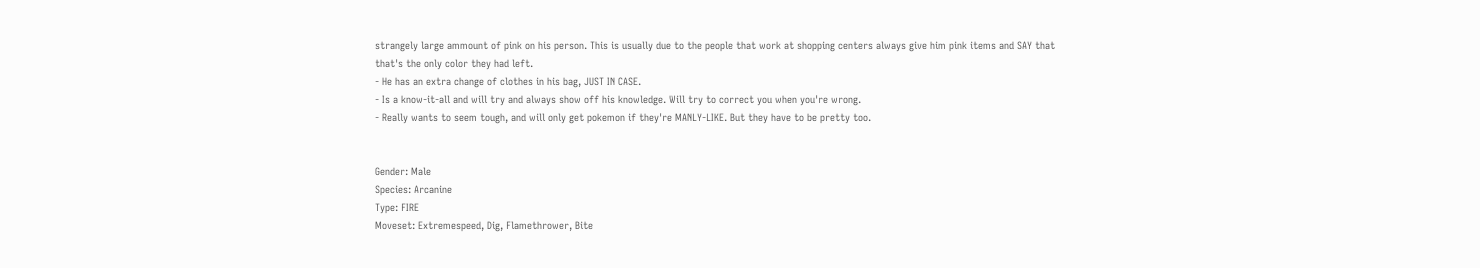strangely large ammount of pink on his person. This is usually due to the people that work at shopping centers always give him pink items and SAY that that's the only color they had left.
- He has an extra change of clothes in his bag, JUST IN CASE.
- Is a know-it-all and will try and always show off his knowledge. Will try to correct you when you're wrong.
- Really wants to seem tough, and will only get pokemon if they're MANLY-LIKE. But they have to be pretty too.


Gender: Male
Species: Arcanine
Type: FIRE
Moveset: Extremespeed, Dig, Flamethrower, Bite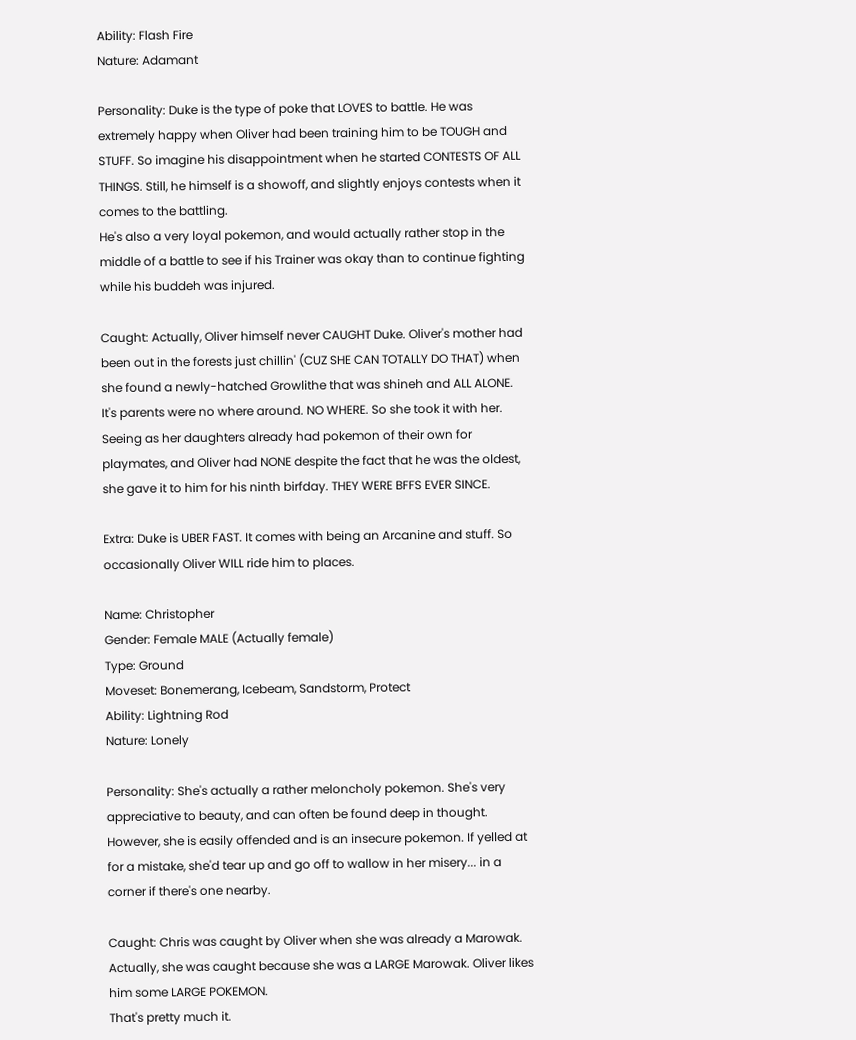Ability: Flash Fire
Nature: Adamant

Personality: Duke is the type of poke that LOVES to battle. He was extremely happy when Oliver had been training him to be TOUGH and STUFF. So imagine his disappointment when he started CONTESTS OF ALL THINGS. Still, he himself is a showoff, and slightly enjoys contests when it comes to the battling.
He's also a very loyal pokemon, and would actually rather stop in the middle of a battle to see if his Trainer was okay than to continue fighting while his buddeh was injured.

Caught: Actually, Oliver himself never CAUGHT Duke. Oliver's mother had been out in the forests just chillin' (CUZ SHE CAN TOTALLY DO THAT) when she found a newly-hatched Growlithe that was shineh and ALL ALONE. It's parents were no where around. NO WHERE. So she took it with her.
Seeing as her daughters already had pokemon of their own for playmates, and Oliver had NONE despite the fact that he was the oldest, she gave it to him for his ninth birfday. THEY WERE BFFS EVER SINCE.

Extra: Duke is UBER FAST. It comes with being an Arcanine and stuff. So occasionally Oliver WILL ride him to places.

Name: Christopher
Gender: Female MALE (Actually female)
Type: Ground
Moveset: Bonemerang, Icebeam, Sandstorm, Protect
Ability: Lightning Rod
Nature: Lonely

Personality: She's actually a rather meloncholy pokemon. She's very appreciative to beauty, and can often be found deep in thought. However, she is easily offended and is an insecure pokemon. If yelled at for a mistake, she'd tear up and go off to wallow in her misery... in a corner if there's one nearby.

Caught: Chris was caught by Oliver when she was already a Marowak. Actually, she was caught because she was a LARGE Marowak. Oliver likes him some LARGE POKEMON.
That's pretty much it.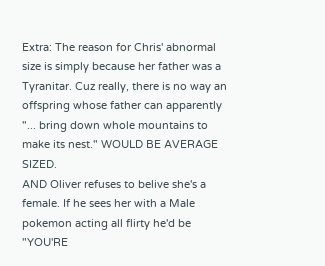Extra: The reason for Chris' abnormal size is simply because her father was a Tyranitar. Cuz really, there is no way an offspring whose father can apparently "... bring down whole mountains to make its nest." WOULD BE AVERAGE SIZED.
AND Oliver refuses to belive she's a female. If he sees her with a Male pokemon acting all flirty he'd be "YOU'RE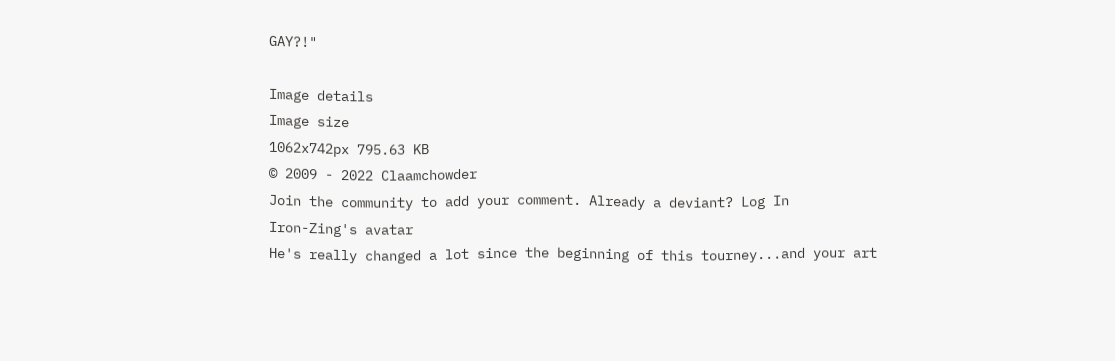GAY?!"

Image details
Image size
1062x742px 795.63 KB
© 2009 - 2022 Claamchowder
Join the community to add your comment. Already a deviant? Log In
Iron-Zing's avatar
He's really changed a lot since the beginning of this tourney...and your art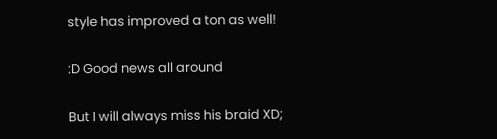style has improved a ton as well!

:D Good news all around

But I will always miss his braid XD;